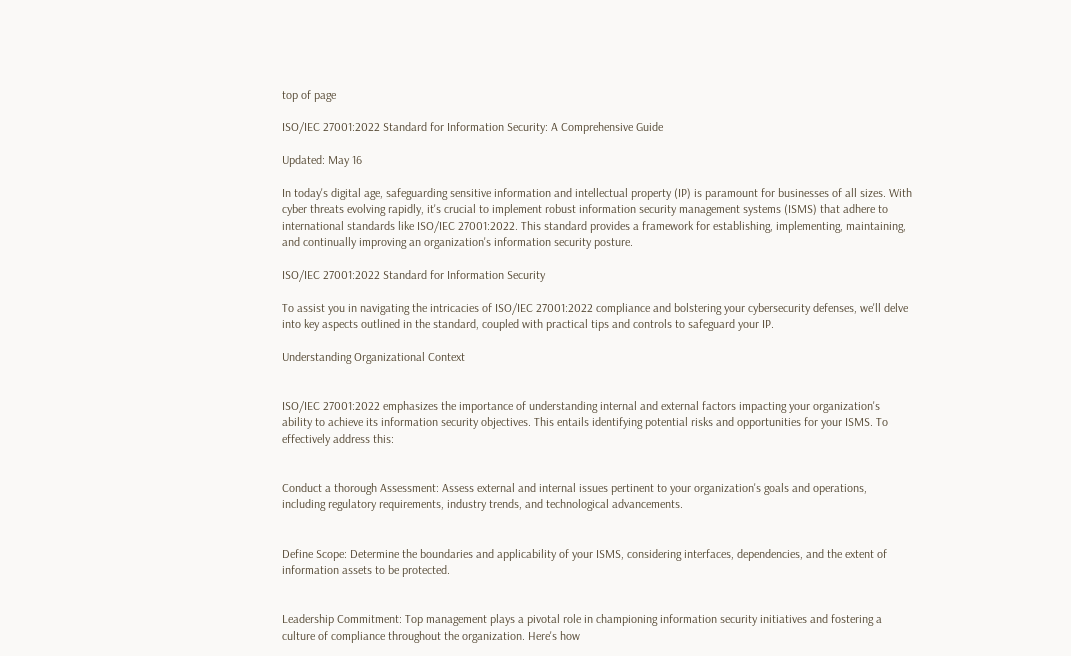top of page

ISO/IEC 27001:2022 Standard for Information Security: A Comprehensive Guide

Updated: May 16

In today's digital age, safeguarding sensitive information and intellectual property (IP) is paramount for businesses of all sizes. With cyber threats evolving rapidly, it's crucial to implement robust information security management systems (ISMS) that adhere to international standards like ISO/IEC 27001:2022. This standard provides a framework for establishing, implementing, maintaining, and continually improving an organization's information security posture.

ISO/IEC 27001:2022 Standard for Information Security

To assist you in navigating the intricacies of ISO/IEC 27001:2022 compliance and bolstering your cybersecurity defenses, we'll delve into key aspects outlined in the standard, coupled with practical tips and controls to safeguard your IP.

Understanding Organizational Context


ISO/IEC 27001:2022 emphasizes the importance of understanding internal and external factors impacting your organization's ability to achieve its information security objectives. This entails identifying potential risks and opportunities for your ISMS. To effectively address this:


Conduct a thorough Assessment: Assess external and internal issues pertinent to your organization's goals and operations, including regulatory requirements, industry trends, and technological advancements.


Define Scope: Determine the boundaries and applicability of your ISMS, considering interfaces, dependencies, and the extent of information assets to be protected.


Leadership Commitment: Top management plays a pivotal role in championing information security initiatives and fostering a culture of compliance throughout the organization. Here's how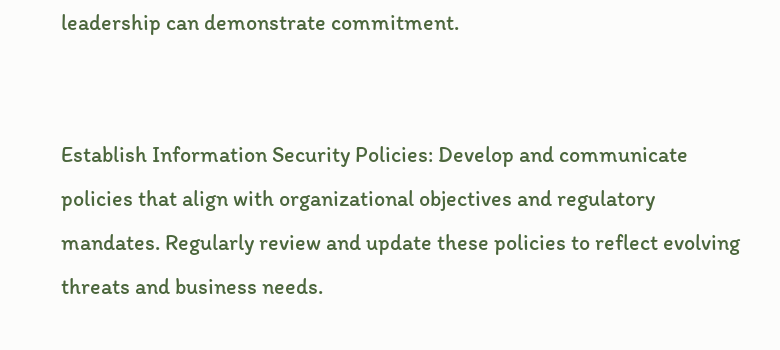leadership can demonstrate commitment.


Establish Information Security Policies: Develop and communicate policies that align with organizational objectives and regulatory mandates. Regularly review and update these policies to reflect evolving threats and business needs.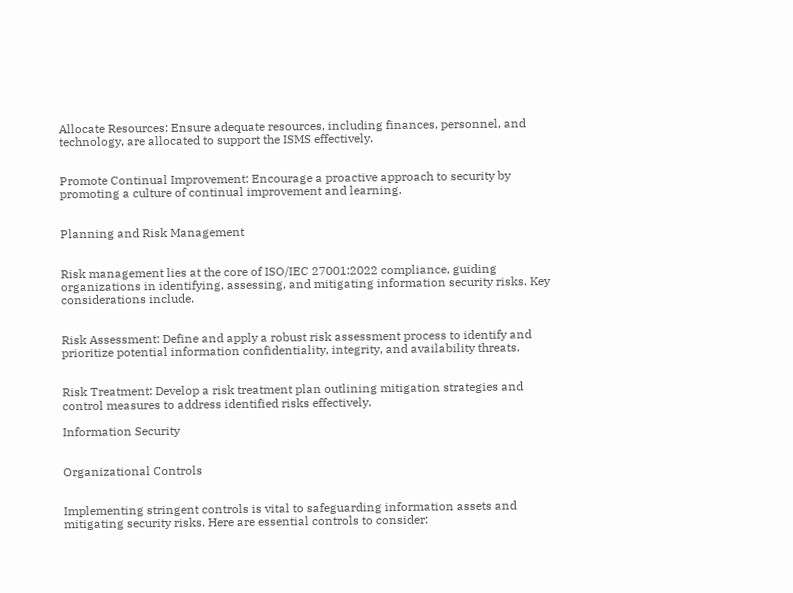Allocate Resources: Ensure adequate resources, including finances, personnel, and technology, are allocated to support the ISMS effectively.


Promote Continual Improvement: Encourage a proactive approach to security by promoting a culture of continual improvement and learning.


Planning and Risk Management


Risk management lies at the core of ISO/IEC 27001:2022 compliance, guiding organizations in identifying, assessing, and mitigating information security risks. Key considerations include.


Risk Assessment: Define and apply a robust risk assessment process to identify and prioritize potential information confidentiality, integrity, and availability threats.


Risk Treatment: Develop a risk treatment plan outlining mitigation strategies and control measures to address identified risks effectively.

Information Security


Organizational Controls


Implementing stringent controls is vital to safeguarding information assets and mitigating security risks. Here are essential controls to consider: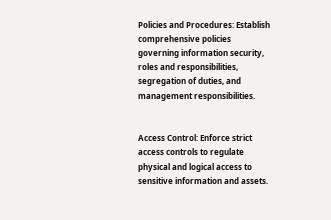Policies and Procedures: Establish comprehensive policies governing information security, roles and responsibilities, segregation of duties, and management responsibilities.


Access Control: Enforce strict access controls to regulate physical and logical access to sensitive information and assets.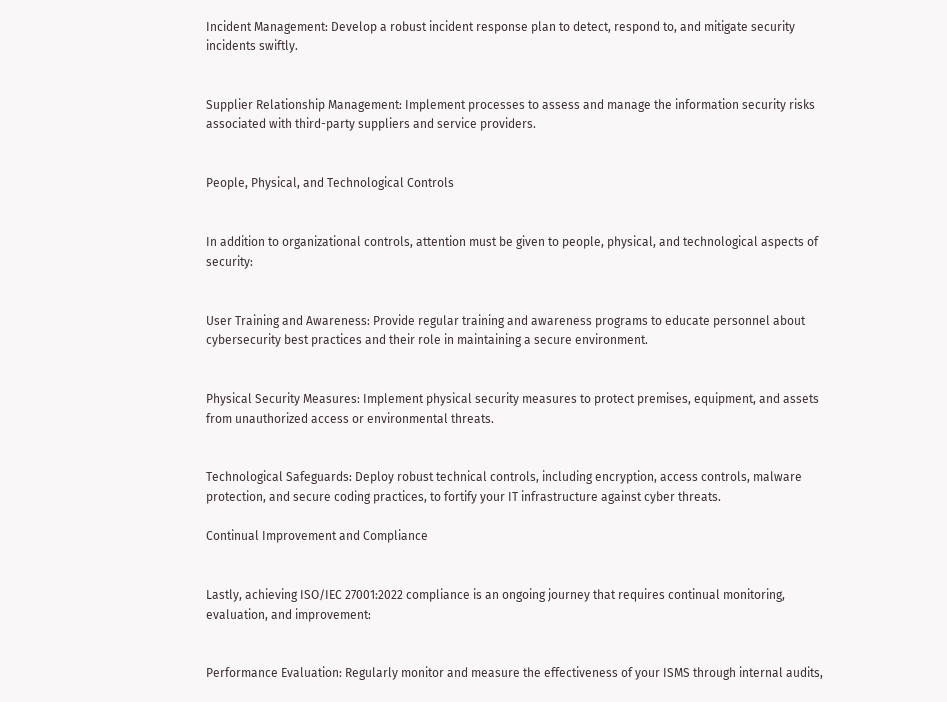Incident Management: Develop a robust incident response plan to detect, respond to, and mitigate security incidents swiftly.


Supplier Relationship Management: Implement processes to assess and manage the information security risks associated with third-party suppliers and service providers.


People, Physical, and Technological Controls


In addition to organizational controls, attention must be given to people, physical, and technological aspects of security:


User Training and Awareness: Provide regular training and awareness programs to educate personnel about cybersecurity best practices and their role in maintaining a secure environment.


Physical Security Measures: Implement physical security measures to protect premises, equipment, and assets from unauthorized access or environmental threats.


Technological Safeguards: Deploy robust technical controls, including encryption, access controls, malware protection, and secure coding practices, to fortify your IT infrastructure against cyber threats.

Continual Improvement and Compliance


Lastly, achieving ISO/IEC 27001:2022 compliance is an ongoing journey that requires continual monitoring, evaluation, and improvement:


Performance Evaluation: Regularly monitor and measure the effectiveness of your ISMS through internal audits,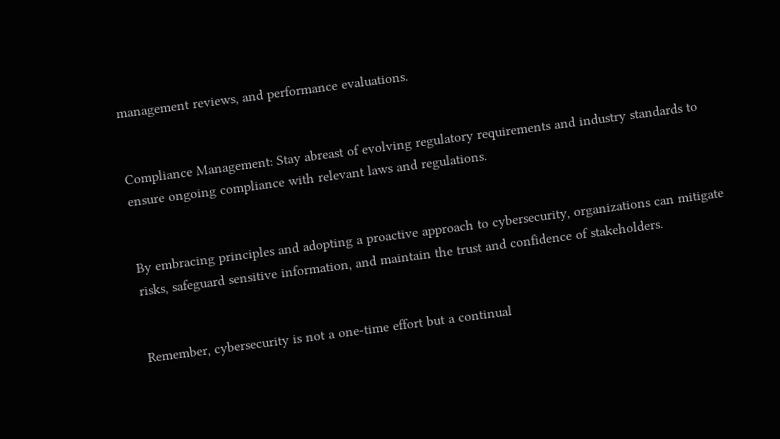management reviews, and performance evaluations.


Compliance Management: Stay abreast of evolving regulatory requirements and industry standards to ensure ongoing compliance with relevant laws and regulations.


By embracing principles and adopting a proactive approach to cybersecurity, organizations can mitigate risks, safeguard sensitive information, and maintain the trust and confidence of stakeholders.


Remember, cybersecurity is not a one-time effort but a continual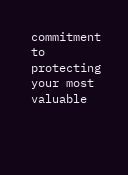commitment to protecting your most valuable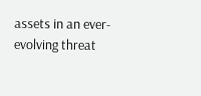assets in an ever-evolving threat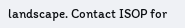landscape. Contact ISOP for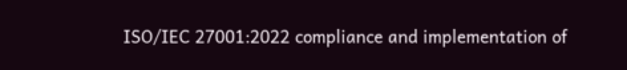ISO/IEC 27001:2022 compliance and implementation of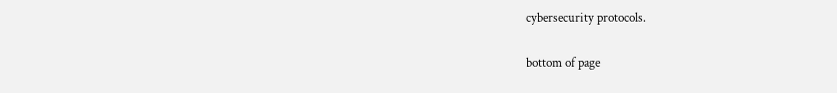cybersecurity protocols.


bottom of page